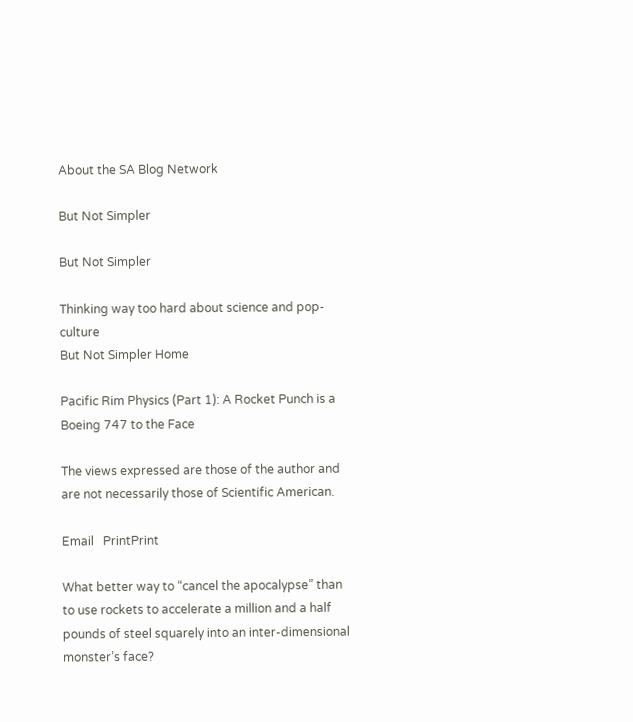About the SA Blog Network

But Not Simpler

But Not Simpler

Thinking way too hard about science and pop-culture
But Not Simpler Home

Pacific Rim Physics (Part 1): A Rocket Punch is a Boeing 747 to the Face

The views expressed are those of the author and are not necessarily those of Scientific American.

Email   PrintPrint

What better way to “cancel the apocalypse” than to use rockets to accelerate a million and a half pounds of steel squarely into an inter-dimensional monster’s face?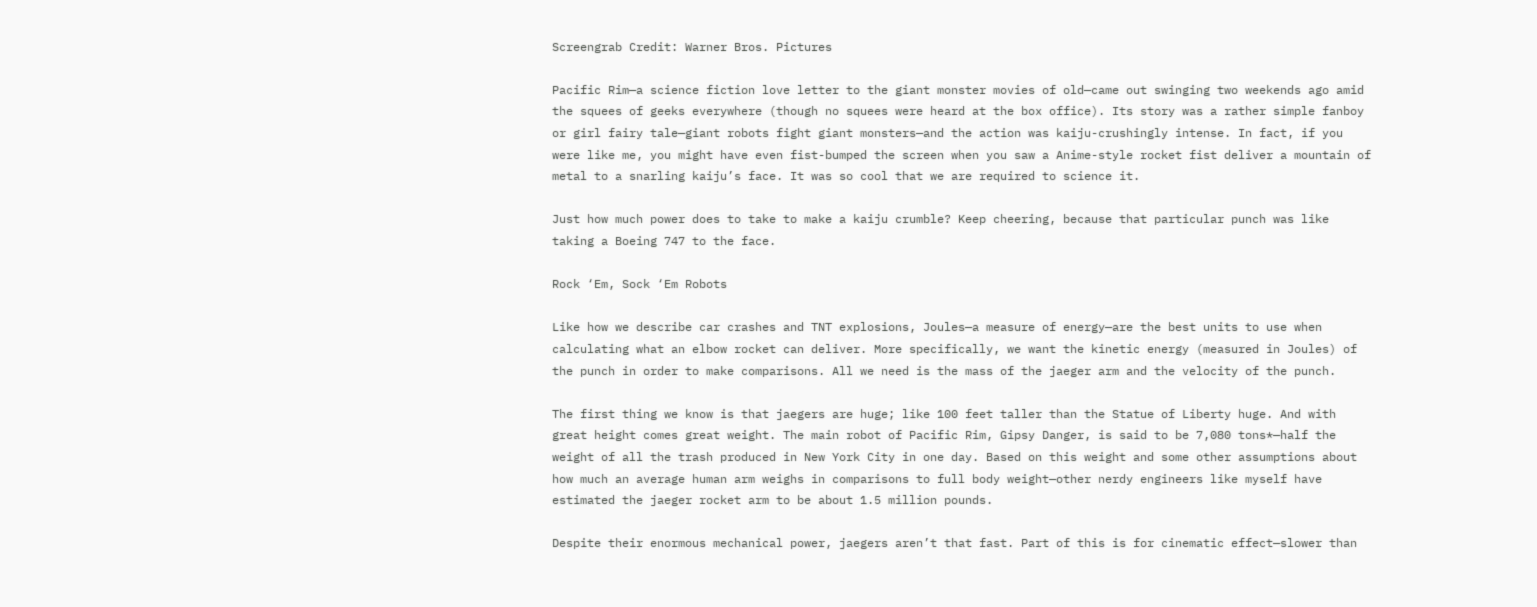Screengrab Credit: Warner Bros. Pictures

Pacific Rim—a science fiction love letter to the giant monster movies of old—came out swinging two weekends ago amid the squees of geeks everywhere (though no squees were heard at the box office). Its story was a rather simple fanboy or girl fairy tale—giant robots fight giant monsters—and the action was kaiju-crushingly intense. In fact, if you were like me, you might have even fist-bumped the screen when you saw a Anime-style rocket fist deliver a mountain of metal to a snarling kaiju’s face. It was so cool that we are required to science it.

Just how much power does to take to make a kaiju crumble? Keep cheering, because that particular punch was like taking a Boeing 747 to the face.

Rock ‘Em, Sock ‘Em Robots

Like how we describe car crashes and TNT explosions, Joules—a measure of energy—are the best units to use when calculating what an elbow rocket can deliver. More specifically, we want the kinetic energy (measured in Joules) of the punch in order to make comparisons. All we need is the mass of the jaeger arm and the velocity of the punch.

The first thing we know is that jaegers are huge; like 100 feet taller than the Statue of Liberty huge. And with great height comes great weight. The main robot of Pacific Rim, Gipsy Danger, is said to be 7,080 tons*—half the weight of all the trash produced in New York City in one day. Based on this weight and some other assumptions about how much an average human arm weighs in comparisons to full body weight—other nerdy engineers like myself have estimated the jaeger rocket arm to be about 1.5 million pounds.

Despite their enormous mechanical power, jaegers aren’t that fast. Part of this is for cinematic effect—slower than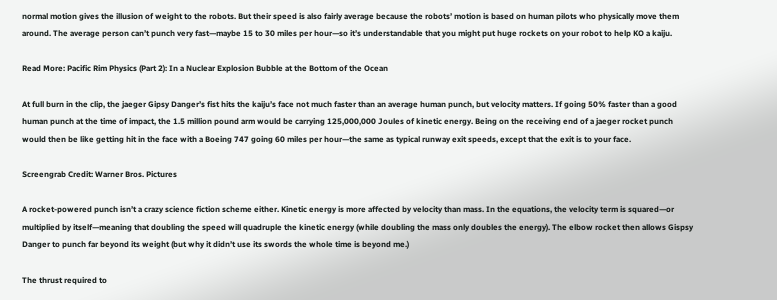normal motion gives the illusion of weight to the robots. But their speed is also fairly average because the robots’ motion is based on human pilots who physically move them around. The average person can’t punch very fast—maybe 15 to 30 miles per hour—so it’s understandable that you might put huge rockets on your robot to help KO a kaiju.

Read More: Pacific Rim Physics (Part 2): In a Nuclear Explosion Bubble at the Bottom of the Ocean

At full burn in the clip, the jaeger Gipsy Danger’s fist hits the kaiju’s face not much faster than an average human punch, but velocity matters. If going 50% faster than a good human punch at the time of impact, the 1.5 million pound arm would be carrying 125,000,000 Joules of kinetic energy. Being on the receiving end of a jaeger rocket punch would then be like getting hit in the face with a Boeing 747 going 60 miles per hour—the same as typical runway exit speeds, except that the exit is to your face.

Screengrab Credit: Warner Bros. Pictures

A rocket-powered punch isn’t a crazy science fiction scheme either. Kinetic energy is more affected by velocity than mass. In the equations, the velocity term is squared—or multiplied by itself—meaning that doubling the speed will quadruple the kinetic energy (while doubling the mass only doubles the energy). The elbow rocket then allows Gispsy Danger to punch far beyond its weight (but why it didn’t use its swords the whole time is beyond me.)

The thrust required to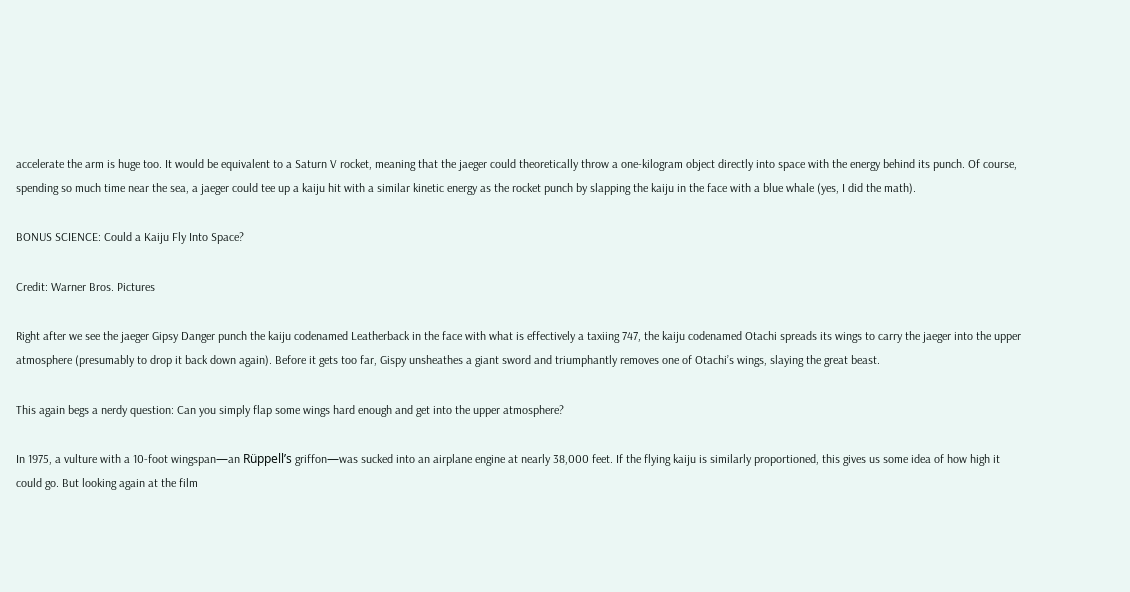accelerate the arm is huge too. It would be equivalent to a Saturn V rocket, meaning that the jaeger could theoretically throw a one-kilogram object directly into space with the energy behind its punch. Of course, spending so much time near the sea, a jaeger could tee up a kaiju hit with a similar kinetic energy as the rocket punch by slapping the kaiju in the face with a blue whale (yes, I did the math).

BONUS SCIENCE: Could a Kaiju Fly Into Space?

Credit: Warner Bros. Pictures

Right after we see the jaeger Gipsy Danger punch the kaiju codenamed Leatherback in the face with what is effectively a taxiing 747, the kaiju codenamed Otachi spreads its wings to carry the jaeger into the upper atmosphere (presumably to drop it back down again). Before it gets too far, Gispy unsheathes a giant sword and triumphantly removes one of Otachi’s wings, slaying the great beast.

This again begs a nerdy question: Can you simply flap some wings hard enough and get into the upper atmosphere?

In 1975, a vulture with a 10-foot wingspan—an Rüppell’s griffon—was sucked into an airplane engine at nearly 38,000 feet. If the flying kaiju is similarly proportioned, this gives us some idea of how high it could go. But looking again at the film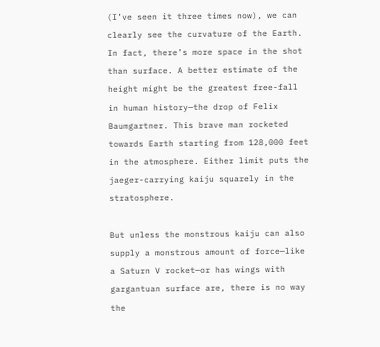(I’ve seen it three times now), we can clearly see the curvature of the Earth. In fact, there’s more space in the shot than surface. A better estimate of the height might be the greatest free-fall in human history—the drop of Felix Baumgartner. This brave man rocketed towards Earth starting from 128,000 feet in the atmosphere. Either limit puts the jaeger-carrying kaiju squarely in the stratosphere.

But unless the monstrous kaiju can also supply a monstrous amount of force—like a Saturn V rocket—or has wings with gargantuan surface are, there is no way the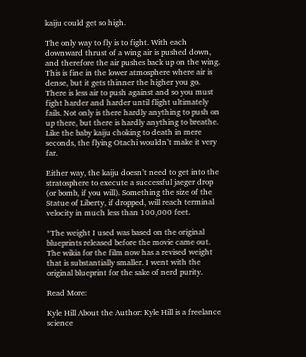kaiju could get so high.

The only way to fly is to fight. With each downward thrust of a wing air is pushed down, and therefore the air pushes back up on the wing. This is fine in the lower atmosphere where air is dense, but it gets thinner the higher you go. There is less air to push against and so you must fight harder and harder until flight ultimately fails. Not only is there hardly anything to push on up there, but there is hardly anything to breathe. Like the baby kaiju choking to death in mere seconds, the flying Otachi wouldn’t make it very far.

Either way, the kaiju doesn’t need to get into the stratosphere to execute a successful jaeger drop (or bomb, if you will). Something the size of the Statue of Liberty, if dropped, will reach terminal velocity in much less than 100,000 feet.

*The weight I used was based on the original blueprints released before the movie came out. The wikia for the film now has a revised weight that is substantially smaller. I went with the original blueprint for the sake of nerd purity.

Read More:

Kyle Hill About the Author: Kyle Hill is a freelance science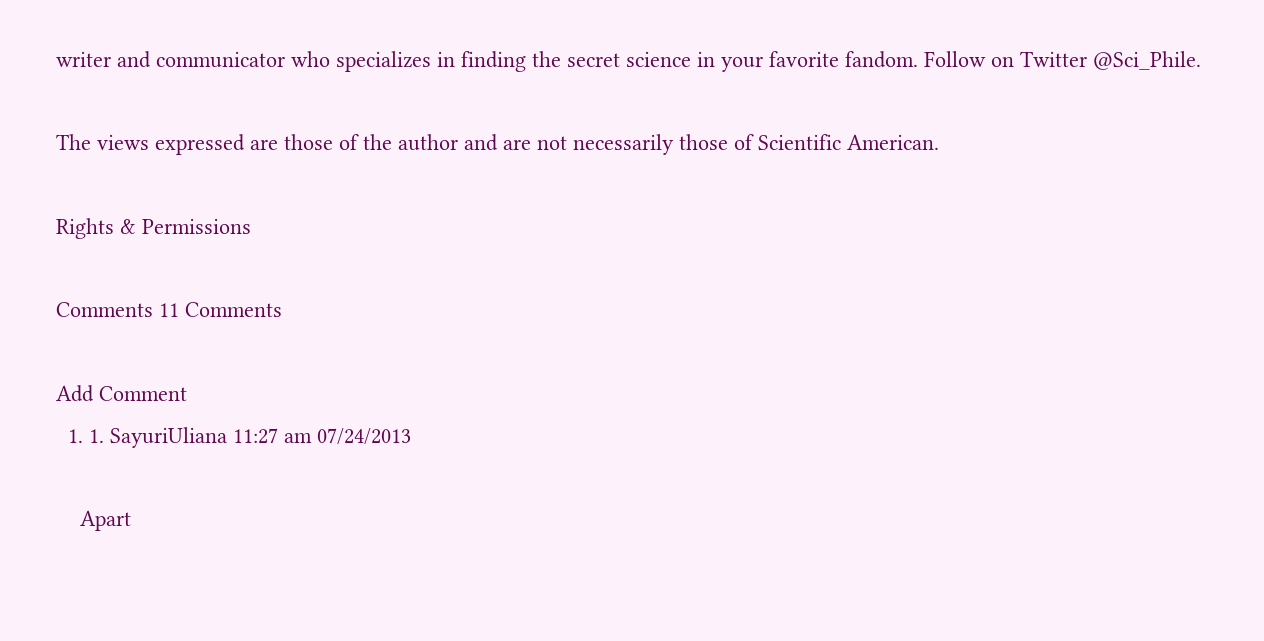writer and communicator who specializes in finding the secret science in your favorite fandom. Follow on Twitter @Sci_Phile.

The views expressed are those of the author and are not necessarily those of Scientific American.

Rights & Permissions

Comments 11 Comments

Add Comment
  1. 1. SayuriUliana 11:27 am 07/24/2013

    Apart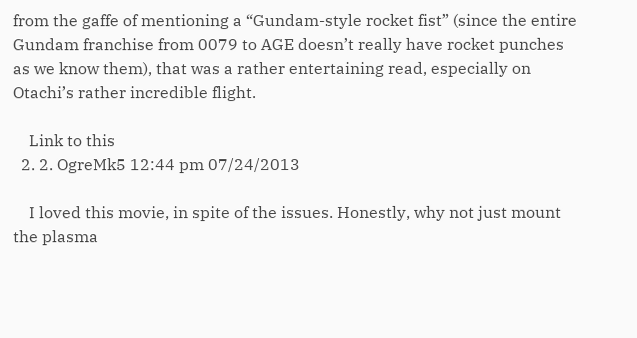from the gaffe of mentioning a “Gundam-style rocket fist” (since the entire Gundam franchise from 0079 to AGE doesn’t really have rocket punches as we know them), that was a rather entertaining read, especially on Otachi’s rather incredible flight.

    Link to this
  2. 2. OgreMk5 12:44 pm 07/24/2013

    I loved this movie, in spite of the issues. Honestly, why not just mount the plasma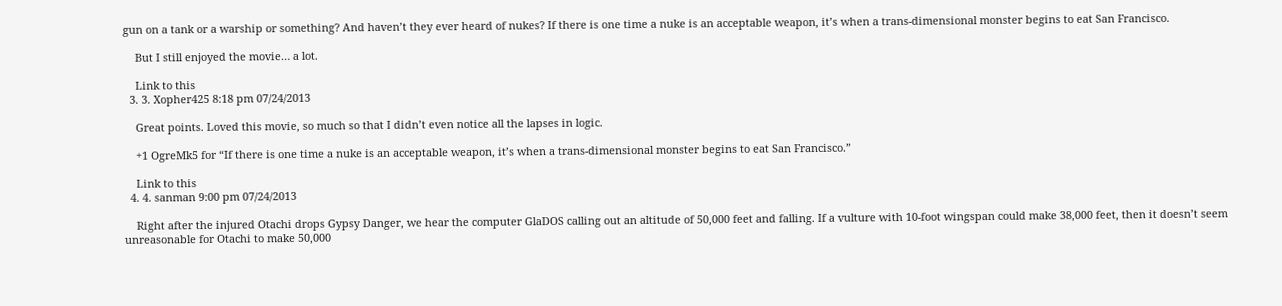gun on a tank or a warship or something? And haven’t they ever heard of nukes? If there is one time a nuke is an acceptable weapon, it’s when a trans-dimensional monster begins to eat San Francisco.

    But I still enjoyed the movie… a lot.

    Link to this
  3. 3. Xopher425 8:18 pm 07/24/2013

    Great points. Loved this movie, so much so that I didn’t even notice all the lapses in logic.

    +1 OgreMk5 for “If there is one time a nuke is an acceptable weapon, it’s when a trans-dimensional monster begins to eat San Francisco.”

    Link to this
  4. 4. sanman 9:00 pm 07/24/2013

    Right after the injured Otachi drops Gypsy Danger, we hear the computer GlaDOS calling out an altitude of 50,000 feet and falling. If a vulture with 10-foot wingspan could make 38,000 feet, then it doesn’t seem unreasonable for Otachi to make 50,000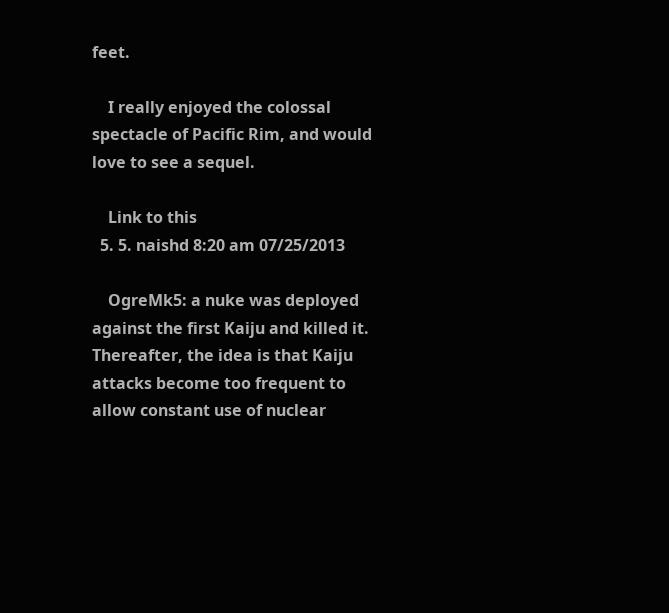feet.

    I really enjoyed the colossal spectacle of Pacific Rim, and would love to see a sequel.

    Link to this
  5. 5. naishd 8:20 am 07/25/2013

    OgreMk5: a nuke was deployed against the first Kaiju and killed it. Thereafter, the idea is that Kaiju attacks become too frequent to allow constant use of nuclear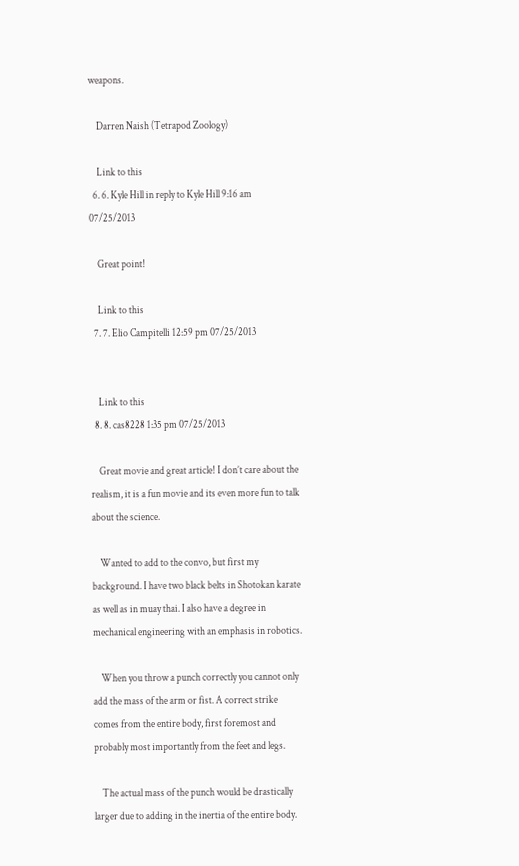weapons.

    Darren Naish (Tetrapod Zoology)

    Link to this
  6. 6. Kyle Hill in reply to Kyle Hill 9:16 am 07/25/2013

    Great point!

    Link to this
  7. 7. Elio Campitelli 12:59 pm 07/25/2013


    Link to this
  8. 8. cas8228 1:35 pm 07/25/2013

    Great movie and great article! I don’t care about the realism, it is a fun movie and its even more fun to talk about the science.

    Wanted to add to the convo, but first my background. I have two black belts in Shotokan karate as well as in muay thai. I also have a degree in mechanical engineering with an emphasis in robotics.

    When you throw a punch correctly you cannot only add the mass of the arm or fist. A correct strike comes from the entire body, first foremost and probably most importantly from the feet and legs.

    The actual mass of the punch would be drastically larger due to adding in the inertia of the entire body.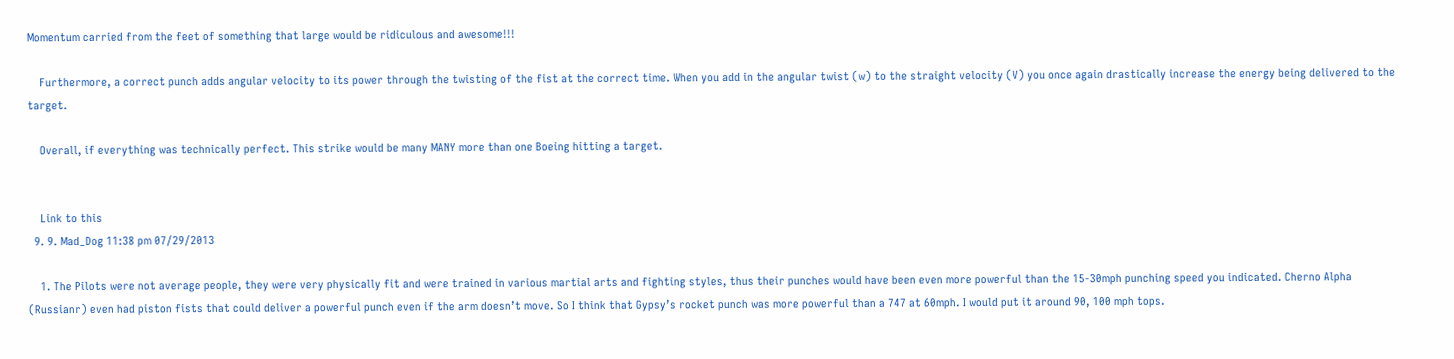Momentum carried from the feet of something that large would be ridiculous and awesome!!!

    Furthermore, a correct punch adds angular velocity to its power through the twisting of the fist at the correct time. When you add in the angular twist (w) to the straight velocity (V) you once again drastically increase the energy being delivered to the target.

    Overall, if everything was technically perfect. This strike would be many MANY more than one Boeing hitting a target.


    Link to this
  9. 9. Mad_Dog 11:38 pm 07/29/2013

    1. The Pilots were not average people, they were very physically fit and were trained in various martial arts and fighting styles, thus their punches would have been even more powerful than the 15-30mph punching speed you indicated. Cherno Alpha (Russianr) even had piston fists that could deliver a powerful punch even if the arm doesn’t move. So I think that Gypsy’s rocket punch was more powerful than a 747 at 60mph. I would put it around 90, 100 mph tops.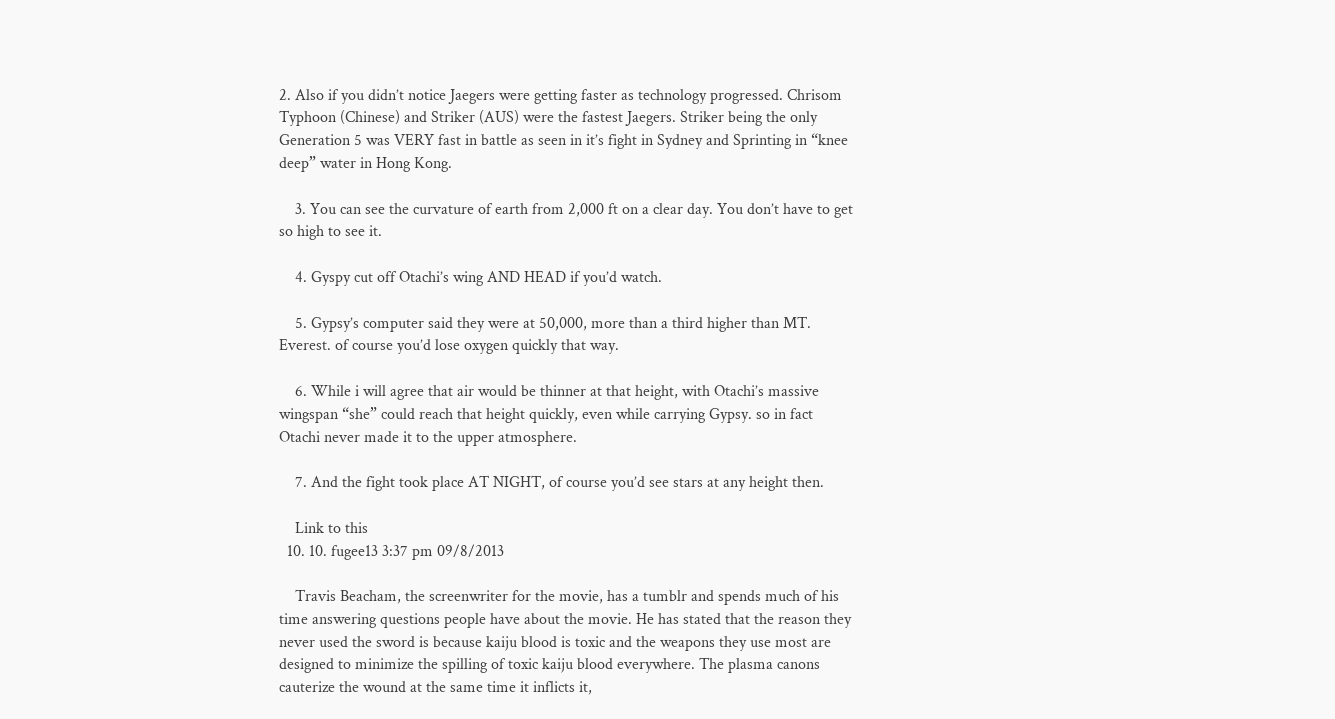2. Also if you didn’t notice Jaegers were getting faster as technology progressed. Chrisom Typhoon (Chinese) and Striker (AUS) were the fastest Jaegers. Striker being the only Generation 5 was VERY fast in battle as seen in it’s fight in Sydney and Sprinting in “knee deep” water in Hong Kong.

    3. You can see the curvature of earth from 2,000 ft on a clear day. You don’t have to get so high to see it.

    4. Gyspy cut off Otachi’s wing AND HEAD if you’d watch.

    5. Gypsy’s computer said they were at 50,000, more than a third higher than MT. Everest. of course you’d lose oxygen quickly that way.

    6. While i will agree that air would be thinner at that height, with Otachi’s massive wingspan “she” could reach that height quickly, even while carrying Gypsy. so in fact Otachi never made it to the upper atmosphere.

    7. And the fight took place AT NIGHT, of course you’d see stars at any height then.

    Link to this
  10. 10. fugee13 3:37 pm 09/8/2013

    Travis Beacham, the screenwriter for the movie, has a tumblr and spends much of his time answering questions people have about the movie. He has stated that the reason they never used the sword is because kaiju blood is toxic and the weapons they use most are designed to minimize the spilling of toxic kaiju blood everywhere. The plasma canons cauterize the wound at the same time it inflicts it,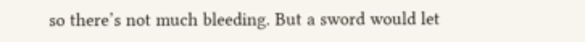so there’s not much bleeding. But a sword would let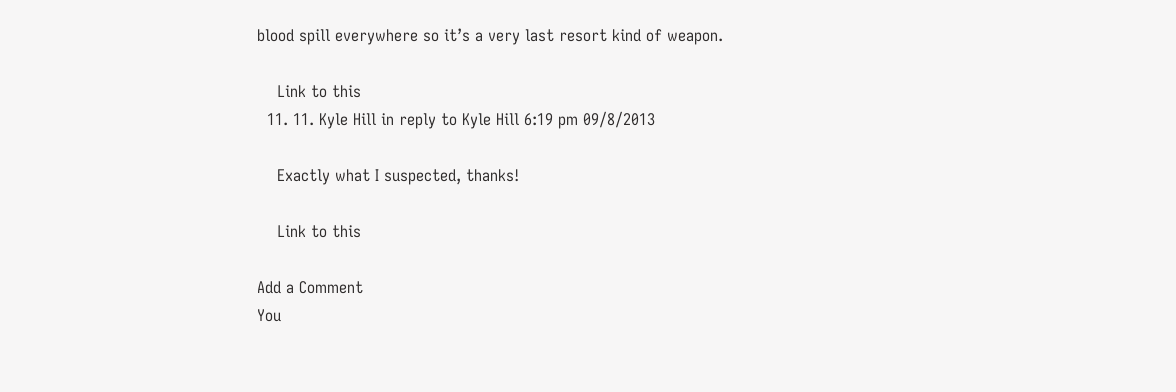blood spill everywhere so it’s a very last resort kind of weapon.

    Link to this
  11. 11. Kyle Hill in reply to Kyle Hill 6:19 pm 09/8/2013

    Exactly what I suspected, thanks!

    Link to this

Add a Comment
You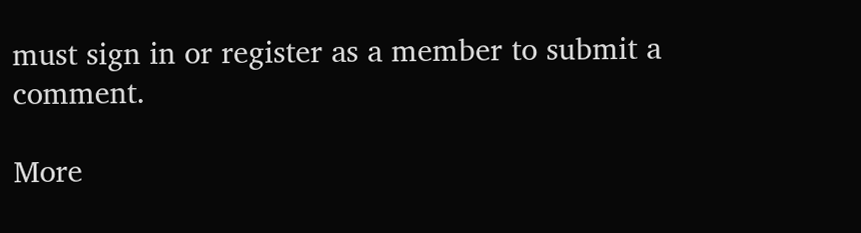must sign in or register as a member to submit a comment.

More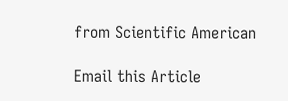from Scientific American

Email this Article